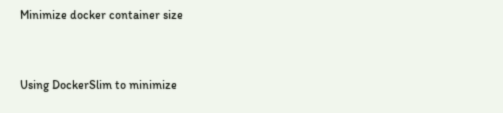Minimize docker container size


Using DockerSlim to minimize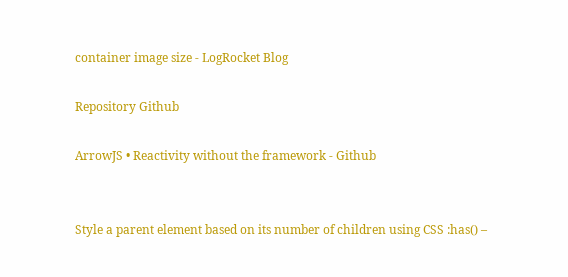container image size - LogRocket Blog

Repository Github

ArrowJS • Reactivity without the framework - Github


Style a parent element based on its number of children using CSS :has() –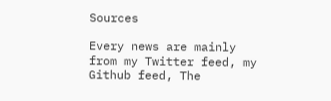Sources

Every news are mainly from my Twitter feed, my Github feed, The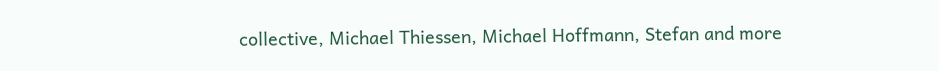collective, Michael Thiessen, Michael Hoffmann, Stefan and more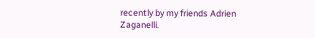recently by my friends Adrien Zaganelli.